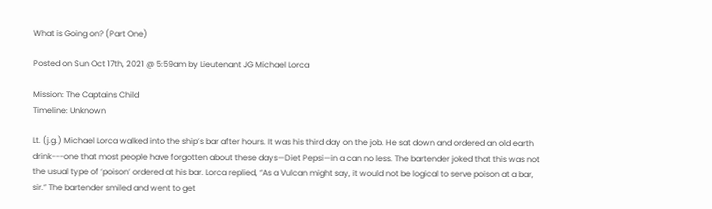What is Going on? (Part One)

Posted on Sun Oct 17th, 2021 @ 5:59am by Lieutenant JG Michael Lorca

Mission: The Captains Child
Timeline: Unknown

Lt. (j.g.) Michael Lorca walked into the ship’s bar after hours. It was his third day on the job. He sat down and ordered an old earth drink---one that most people have forgotten about these days—Diet Pepsi—in a can no less. The bartender joked that this was not the usual type of ‘poison’ ordered at his bar. Lorca replied, “As a Vulcan might say, it would not be logical to serve poison at a bar, sir.” The bartender smiled and went to get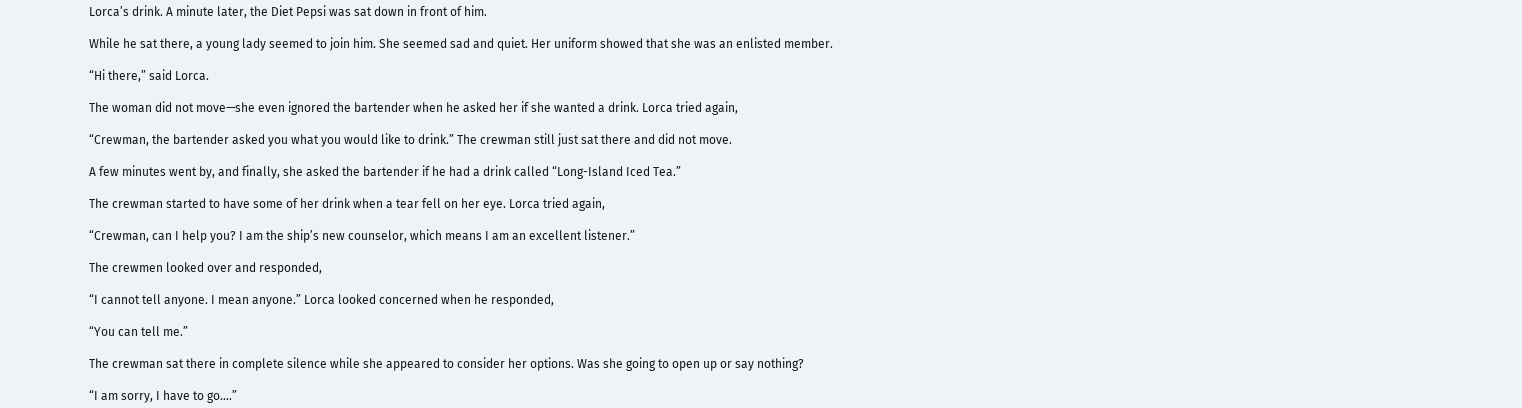Lorca’s drink. A minute later, the Diet Pepsi was sat down in front of him.

While he sat there, a young lady seemed to join him. She seemed sad and quiet. Her uniform showed that she was an enlisted member.

“Hi there,” said Lorca.

The woman did not move—she even ignored the bartender when he asked her if she wanted a drink. Lorca tried again,

“Crewman, the bartender asked you what you would like to drink.” The crewman still just sat there and did not move.

A few minutes went by, and finally, she asked the bartender if he had a drink called “Long-Island Iced Tea.”

The crewman started to have some of her drink when a tear fell on her eye. Lorca tried again,

“Crewman, can I help you? I am the ship’s new counselor, which means I am an excellent listener.”

The crewmen looked over and responded,

“I cannot tell anyone. I mean anyone.” Lorca looked concerned when he responded,

“You can tell me.”

The crewman sat there in complete silence while she appeared to consider her options. Was she going to open up or say nothing?

“I am sorry, I have to go….”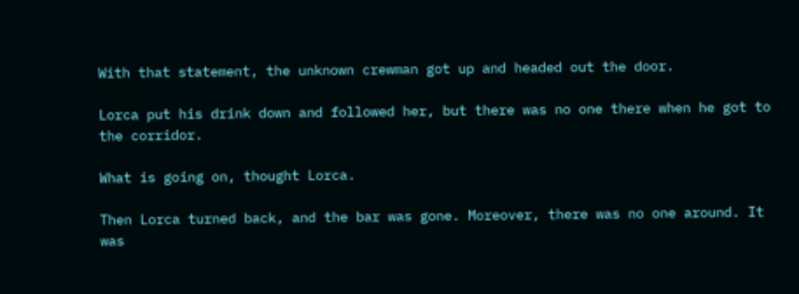With that statement, the unknown crewman got up and headed out the door.

Lorca put his drink down and followed her, but there was no one there when he got to the corridor.

What is going on, thought Lorca.

Then Lorca turned back, and the bar was gone. Moreover, there was no one around. It was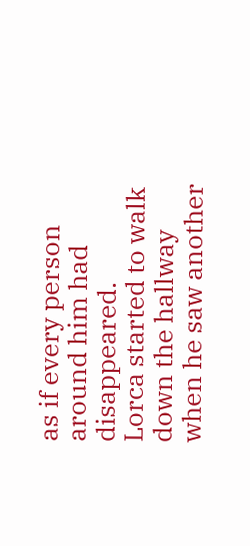as if every person around him had disappeared.
Lorca started to walk down the hallway when he saw another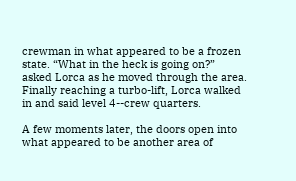crewman in what appeared to be a frozen state. “What in the heck is going on?” asked Lorca as he moved through the area. Finally reaching a turbo-lift, Lorca walked in and said level 4--crew quarters.

A few moments later, the doors open into what appeared to be another area of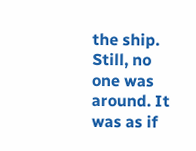the ship. Still, no one was around. It was as if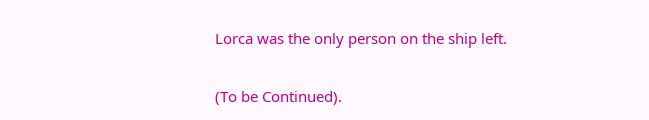Lorca was the only person on the ship left.

(To be Continued).